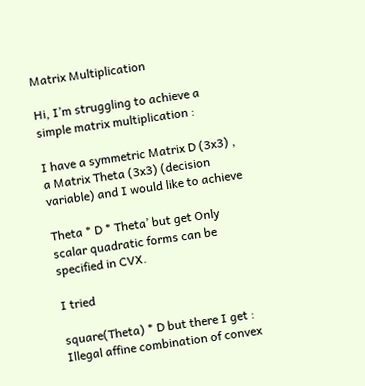Matrix Multiplication

Hi, I’m struggling to achieve a simple matrix multiplication :

I have a symmetric Matrix D (3x3) , a Matrix Theta (3x3) (decision variable) and I would like to achieve

Theta * D * Theta’ but get Only scalar quadratic forms can be specified in CVX.

I tried

square(Theta) * D but there I get : Illegal affine combination of convex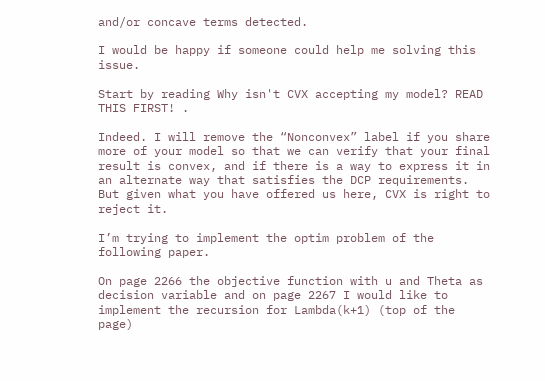and/or concave terms detected.

I would be happy if someone could help me solving this issue.

Start by reading Why isn't CVX accepting my model? READ THIS FIRST! .

Indeed. I will remove the “Nonconvex” label if you share more of your model so that we can verify that your final result is convex, and if there is a way to express it in an alternate way that satisfies the DCP requirements. But given what you have offered us here, CVX is right to reject it.

I’m trying to implement the optim problem of the following paper.

On page 2266 the objective function with u and Theta as decision variable and on page 2267 I would like to implement the recursion for Lambda(k+1) (top of the page)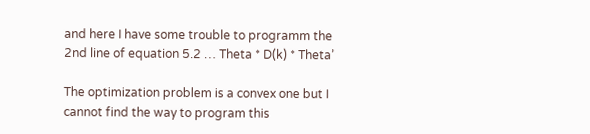and here I have some trouble to programm the 2nd line of equation 5.2 … Theta * D(k) * Theta’

The optimization problem is a convex one but I cannot find the way to program this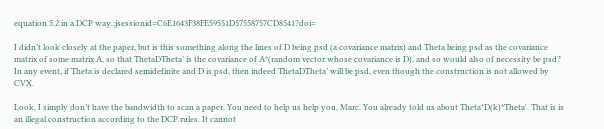equation 5.2 in a DCP way.;jsessionid=C6E1643F38FE59551D57558757CD8541?doi=

I didn’t look closely at the paper, but is this something along the lines of D being psd (a covariance matrix) and Theta being psd as the covariance matrix of some matrix A, so that ThetaDTheta’ is the covariance of A*(random vector whose covariance is D), and so would also of necessity be psd? In any event, if Theta is declared semidefinite and D is psd, then indeed ThetaDTheta’ will be psd, even though the construction is not allowed by CVX.

Look, I simply don’t have the bandwidth to scan a paper. You need to help us help you, Marc. You already told us about Theta*D(k)*Theta'. That is is an illegal construction according to the DCP rules. It cannot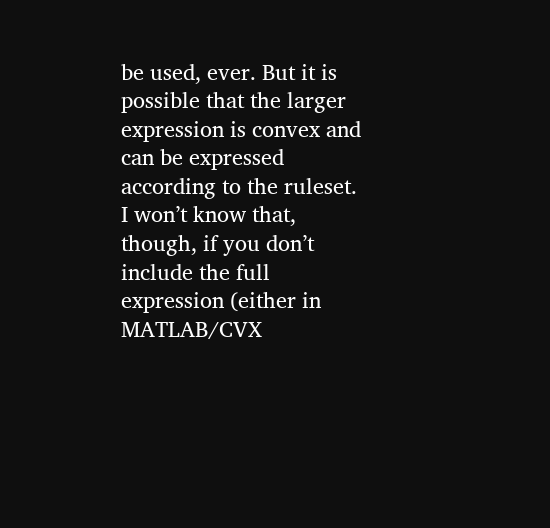be used, ever. But it is possible that the larger expression is convex and can be expressed according to the ruleset. I won’t know that, though, if you don’t include the full expression (either in MATLAB/CVX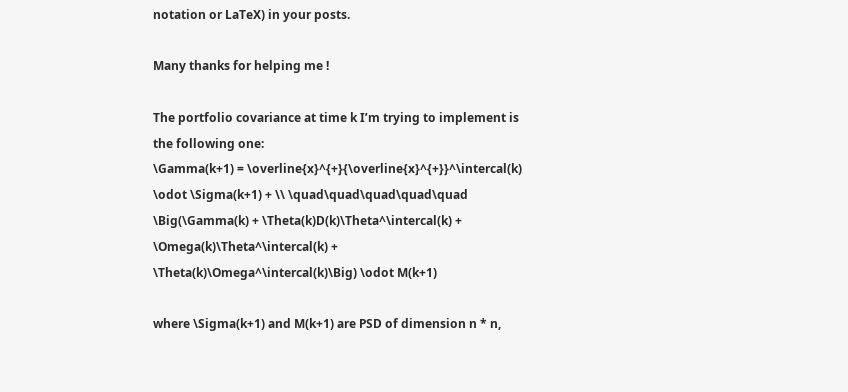notation or LaTeX) in your posts.

Many thanks for helping me !

The portfolio covariance at time k I’m trying to implement is the following one:
\Gamma(k+1) = \overline{x}^{+}{\overline{x}^{+}}^\intercal(k) \odot \Sigma(k+1) + \\ \quad\quad\quad\quad\quad \Big(\Gamma(k) + \Theta(k)D(k)\Theta^\intercal(k) + \Omega(k)\Theta^\intercal(k) + \Theta(k)\Omega^\intercal(k)\Big) \odot M(k+1)

where \Sigma(k+1) and M(k+1) are PSD of dimension n * n,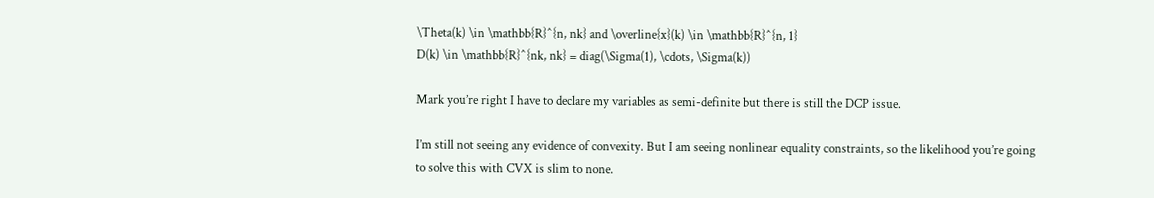\Theta(k) \in \mathbb{R}^{n, nk} and \overline{x}(k) \in \mathbb{R}^{n, 1}
D(k) \in \mathbb{R}^{nk, nk} = diag(\Sigma(1), \cdots, \Sigma(k))

Mark you’re right I have to declare my variables as semi-definite but there is still the DCP issue.

I’m still not seeing any evidence of convexity. But I am seeing nonlinear equality constraints, so the likelihood you’re going to solve this with CVX is slim to none.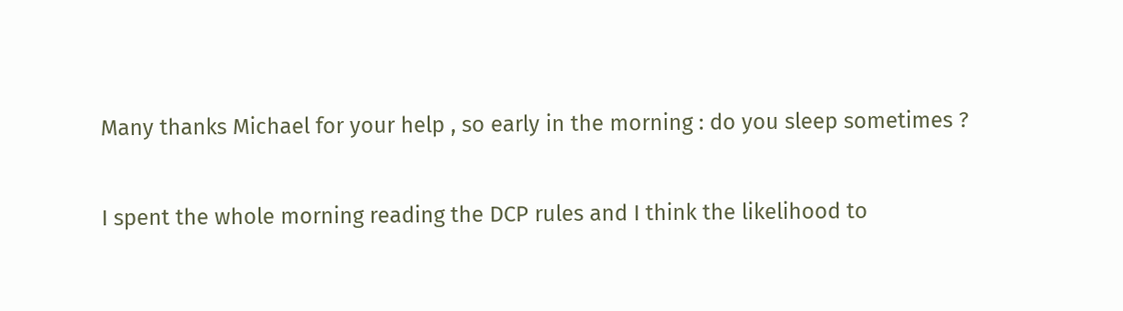Many thanks Michael for your help , so early in the morning : do you sleep sometimes ?

I spent the whole morning reading the DCP rules and I think the likelihood to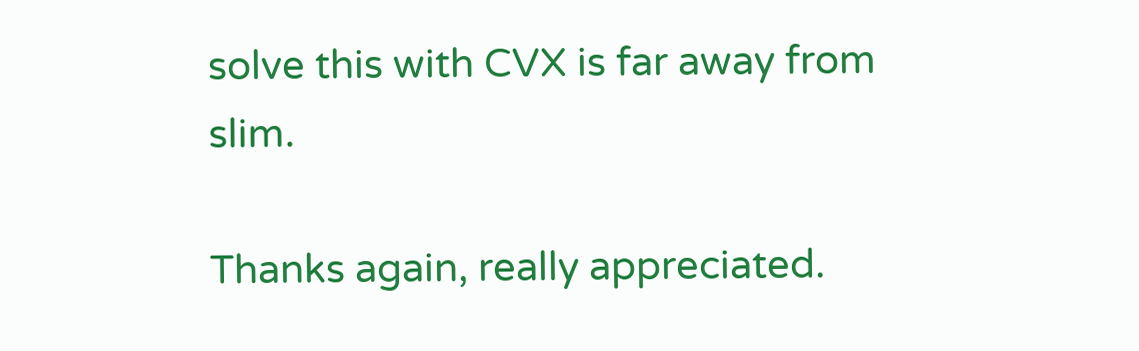solve this with CVX is far away from slim.

Thanks again, really appreciated.